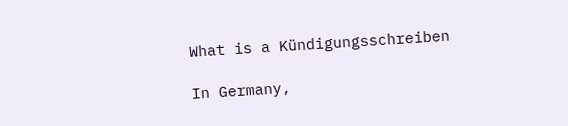What is a Kündigungsschreiben

In Germany,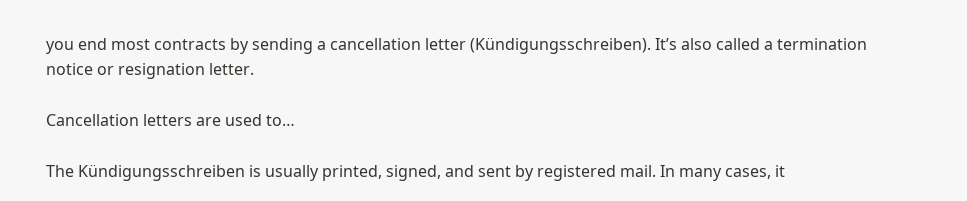you end most contracts by sending a cancellation letter (Kündigungsschreiben). It’s also called a termination notice or resignation letter.

Cancellation letters are used to…

The Kündigungsschreiben is usually printed, signed, and sent by registered mail. In many cases, it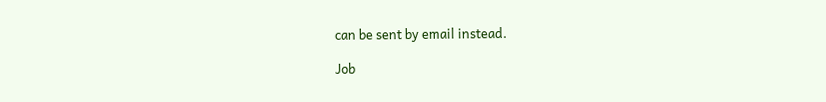can be sent by email instead.

Job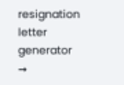resignation letter generator ➞